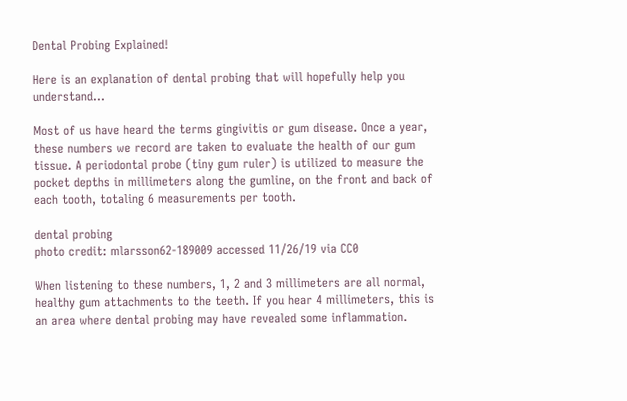Dental Probing Explained!

Here is an explanation of dental probing that will hopefully help you understand…

Most of us have heard the terms gingivitis or gum disease. Once a year, these numbers we record are taken to evaluate the health of our gum tissue. A periodontal probe (tiny gum ruler) is utilized to measure the pocket depths in millimeters along the gumline, on the front and back of each tooth, totaling 6 measurements per tooth.

dental probing
photo credit: mlarsson62-189009 accessed 11/26/19 via CC0

When listening to these numbers, 1, 2 and 3 millimeters are all normal, healthy gum attachments to the teeth. If you hear 4 millimeters, this is an area where dental probing may have revealed some inflammation.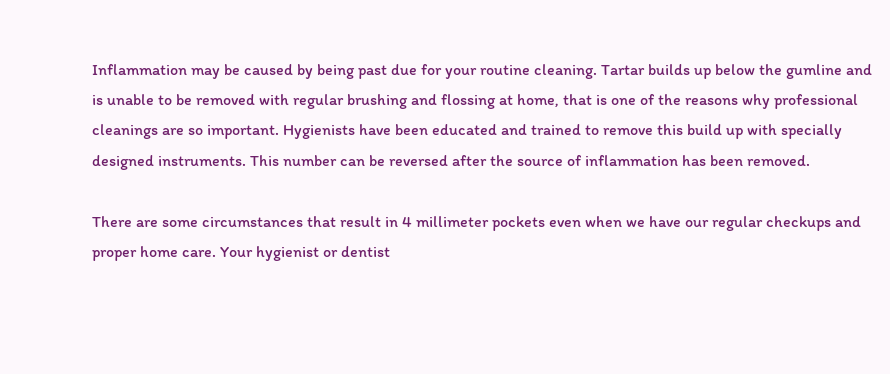Inflammation may be caused by being past due for your routine cleaning. Tartar builds up below the gumline and is unable to be removed with regular brushing and flossing at home, that is one of the reasons why professional cleanings are so important. Hygienists have been educated and trained to remove this build up with specially designed instruments. This number can be reversed after the source of inflammation has been removed.

There are some circumstances that result in 4 millimeter pockets even when we have our regular checkups and proper home care. Your hygienist or dentist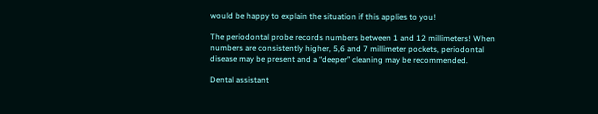would be happy to explain the situation if this applies to you!

The periodontal probe records numbers between 1 and 12 millimeters! When numbers are consistently higher, 5,6 and 7 millimeter pockets, periodontal disease may be present and a “deeper” cleaning may be recommended.

Dental assistant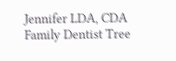Jennifer LDA, CDA Family Dentist Tree